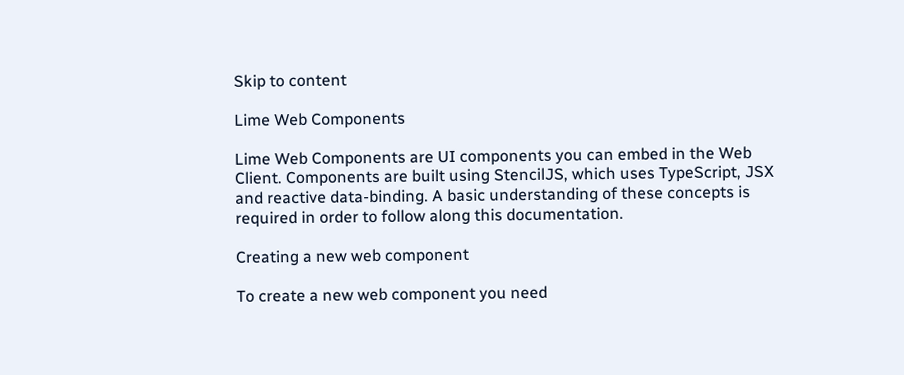Skip to content

Lime Web Components

Lime Web Components are UI components you can embed in the Web Client. Components are built using StencilJS, which uses TypeScript, JSX and reactive data-binding. A basic understanding of these concepts is required in order to follow along this documentation.

Creating a new web component

To create a new web component you need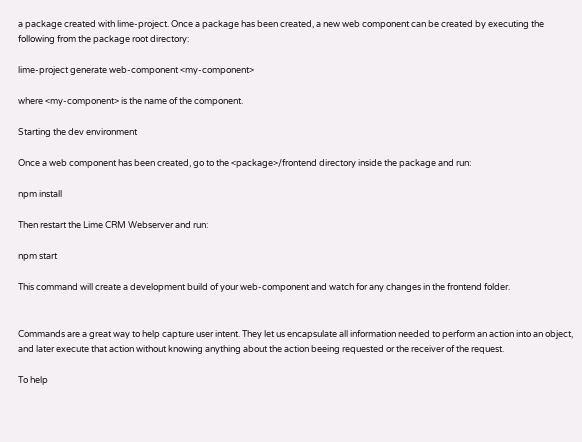a package created with lime-project. Once a package has been created, a new web component can be created by executing the following from the package root directory:

lime-project generate web-component <my-component>

where <my-component> is the name of the component.

Starting the dev environment

Once a web component has been created, go to the <package>/frontend directory inside the package and run:

npm install

Then restart the Lime CRM Webserver and run:

npm start

This command will create a development build of your web-component and watch for any changes in the frontend folder.


Commands are a great way to help capture user intent. They let us encapsulate all information needed to perform an action into an object, and later execute that action without knowing anything about the action beeing requested or the receiver of the request.

To help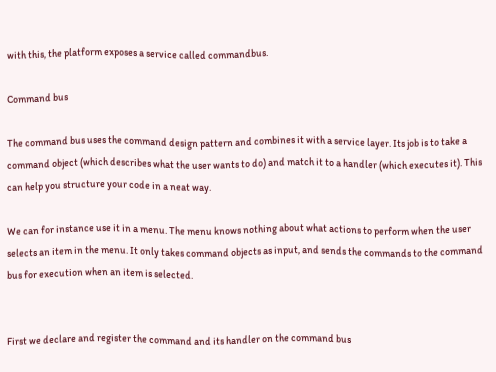with this, the platform exposes a service called commandbus.

Command bus

The command bus uses the command design pattern and combines it with a service layer. Its job is to take a command object (which describes what the user wants to do) and match it to a handler (which executes it). This can help you structure your code in a neat way.

We can for instance use it in a menu. The menu knows nothing about what actions to perform when the user selects an item in the menu. It only takes command objects as input, and sends the commands to the command bus for execution when an item is selected.


First we declare and register the command and its handler on the command bus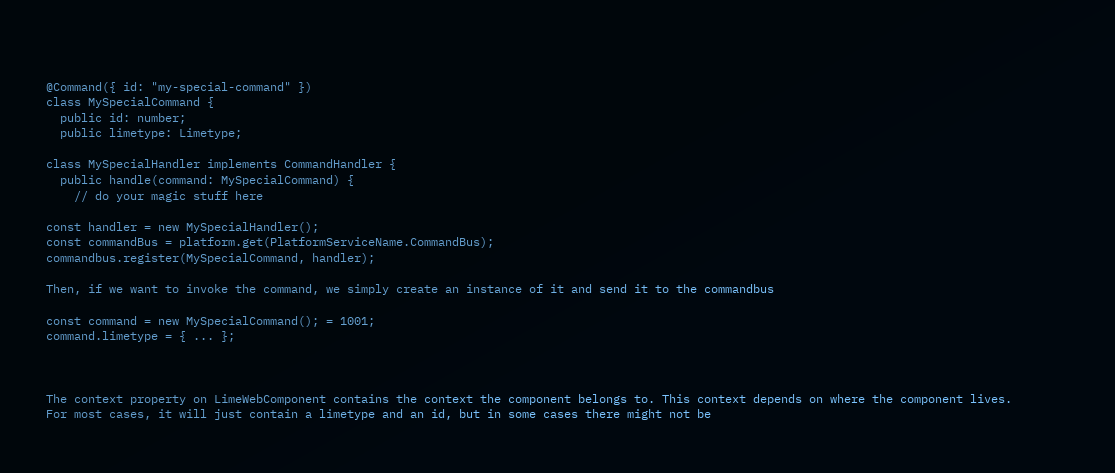@Command({ id: "my-special-command" })
class MySpecialCommand {
  public id: number;
  public limetype: Limetype;

class MySpecialHandler implements CommandHandler {
  public handle(command: MySpecialCommand) {
    // do your magic stuff here

const handler = new MySpecialHandler();
const commandBus = platform.get(PlatformServiceName.CommandBus);
commandbus.register(MySpecialCommand, handler);

Then, if we want to invoke the command, we simply create an instance of it and send it to the commandbus

const command = new MySpecialCommand(); = 1001;
command.limetype = { ... };



The context property on LimeWebComponent contains the context the component belongs to. This context depends on where the component lives. For most cases, it will just contain a limetype and an id, but in some cases there might not be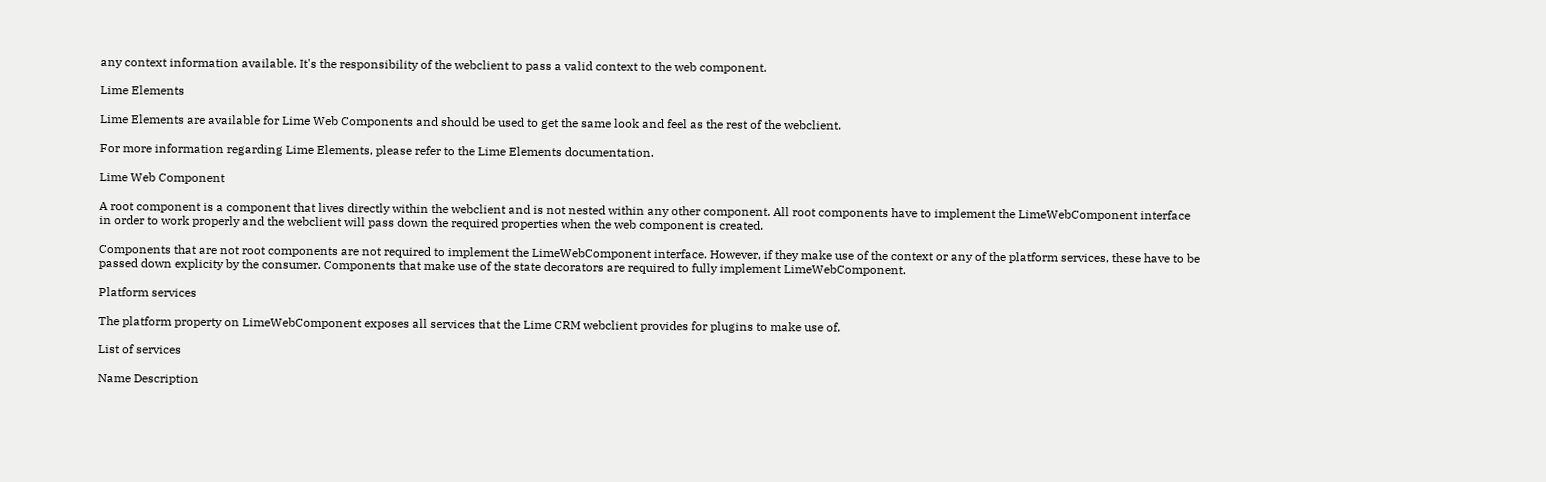any context information available. It's the responsibility of the webclient to pass a valid context to the web component.

Lime Elements

Lime Elements are available for Lime Web Components and should be used to get the same look and feel as the rest of the webclient.

For more information regarding Lime Elements, please refer to the Lime Elements documentation.

Lime Web Component

A root component is a component that lives directly within the webclient and is not nested within any other component. All root components have to implement the LimeWebComponent interface in order to work properly and the webclient will pass down the required properties when the web component is created.

Components that are not root components are not required to implement the LimeWebComponent interface. However, if they make use of the context or any of the platform services, these have to be passed down explicity by the consumer. Components that make use of the state decorators are required to fully implement LimeWebComponent.

Platform services

The platform property on LimeWebComponent exposes all services that the Lime CRM webclient provides for plugins to make use of.

List of services

Name Description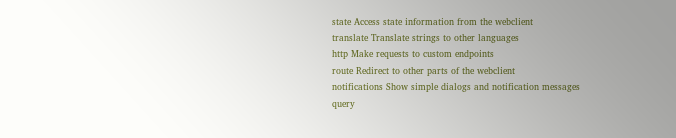state Access state information from the webclient
translate Translate strings to other languages
http Make requests to custom endpoints
route Redirect to other parts of the webclient
notifications Show simple dialogs and notification messages
query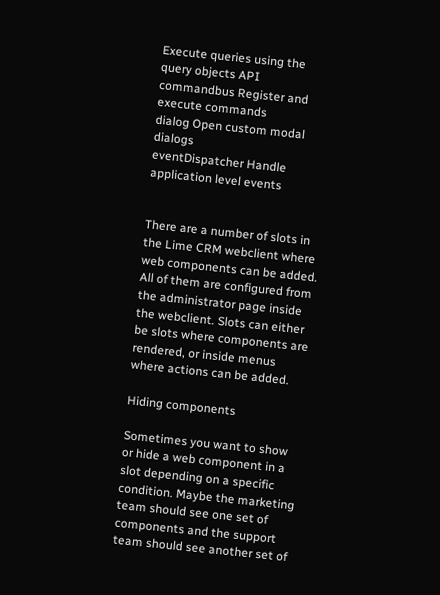Execute queries using the query objects API
commandbus Register and execute commands
dialog Open custom modal dialogs
eventDispatcher Handle application level events


There are a number of slots in the Lime CRM webclient where web components can be added. All of them are configured from the administrator page inside the webclient. Slots can either be slots where components are rendered, or inside menus where actions can be added.

Hiding components

Sometimes you want to show or hide a web component in a slot depending on a specific condition. Maybe the marketing team should see one set of components and the support team should see another set of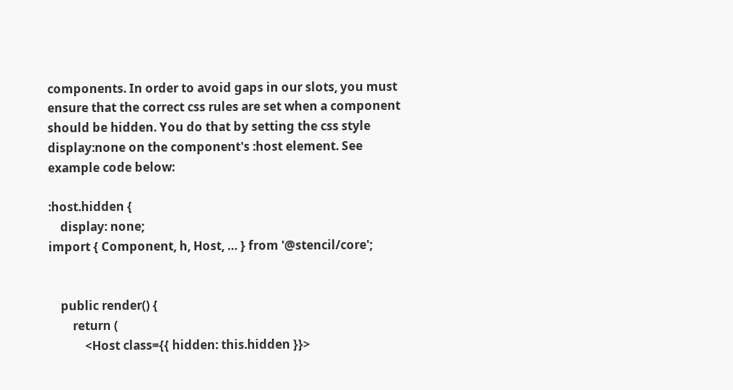components. In order to avoid gaps in our slots, you must ensure that the correct css rules are set when a component should be hidden. You do that by setting the css style display:none on the component's :host element. See example code below:

:host.hidden {
    display: none;
import { Component, h, Host, … } from '@stencil/core';


    public render() {
        return (
            <Host class={{ hidden: this.hidden }}>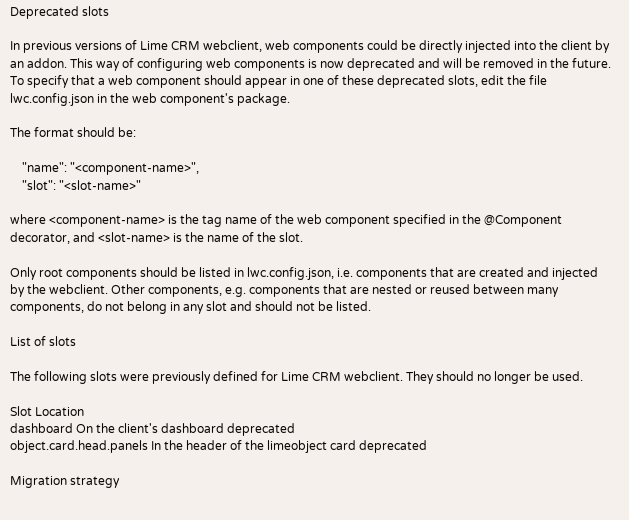Deprecated slots

In previous versions of Lime CRM webclient, web components could be directly injected into the client by an addon. This way of configuring web components is now deprecated and will be removed in the future. To specify that a web component should appear in one of these deprecated slots, edit the file lwc.config.json in the web component's package.

The format should be:

    "name": "<component-name>",
    "slot": "<slot-name>"

where <component-name> is the tag name of the web component specified in the @Component decorator, and <slot-name> is the name of the slot.

Only root components should be listed in lwc.config.json, i.e. components that are created and injected by the webclient. Other components, e.g. components that are nested or reused between many components, do not belong in any slot and should not be listed.

List of slots

The following slots were previously defined for Lime CRM webclient. They should no longer be used.

Slot Location
dashboard On the client's dashboard deprecated
object.card.head.panels In the header of the limeobject card deprecated

Migration strategy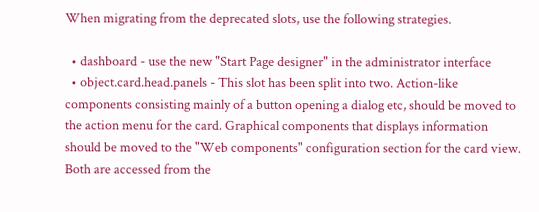When migrating from the deprecated slots, use the following strategies.

  • dashboard - use the new "Start Page designer" in the administrator interface
  • object.card.head.panels - This slot has been split into two. Action-like components consisting mainly of a button opening a dialog etc, should be moved to the action menu for the card. Graphical components that displays information should be moved to the "Web components" configuration section for the card view. Both are accessed from the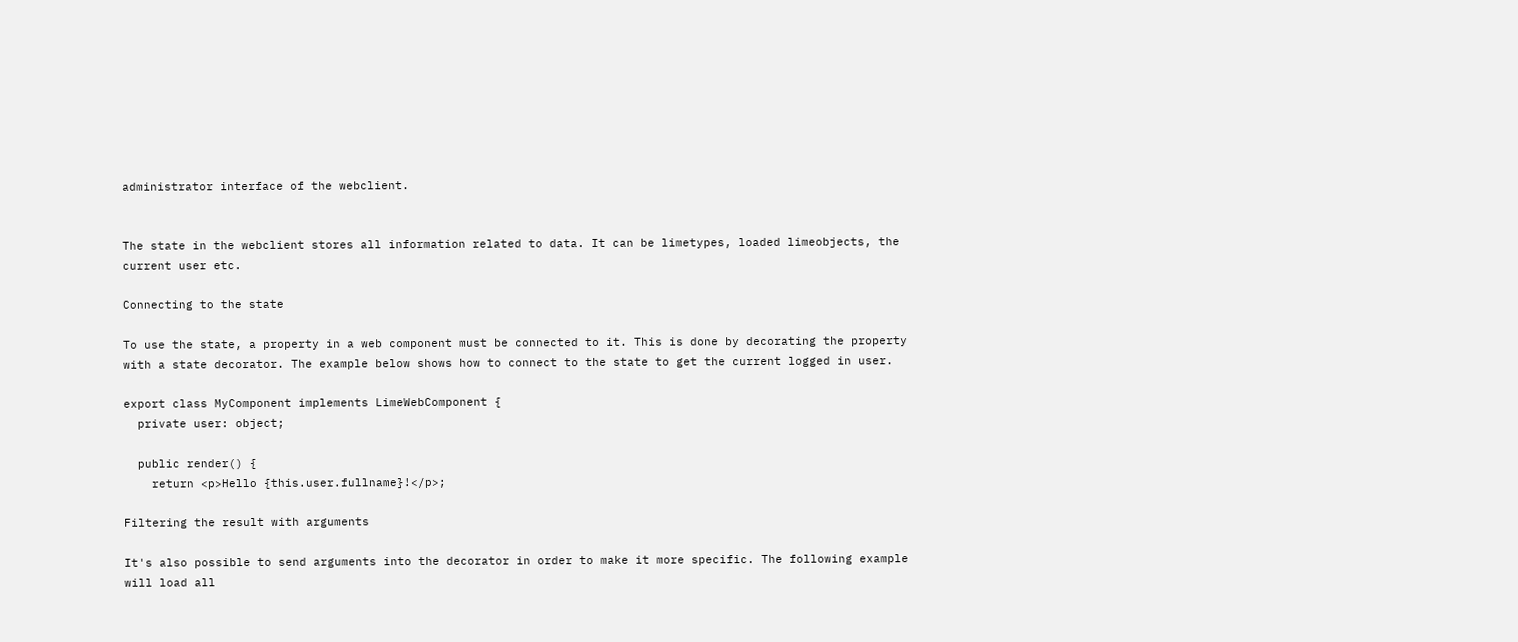administrator interface of the webclient.


The state in the webclient stores all information related to data. It can be limetypes, loaded limeobjects, the current user etc.

Connecting to the state

To use the state, a property in a web component must be connected to it. This is done by decorating the property with a state decorator. The example below shows how to connect to the state to get the current logged in user.

export class MyComponent implements LimeWebComponent {
  private user: object;

  public render() {
    return <p>Hello {this.user.fullname}!</p>;

Filtering the result with arguments

It's also possible to send arguments into the decorator in order to make it more specific. The following example will load all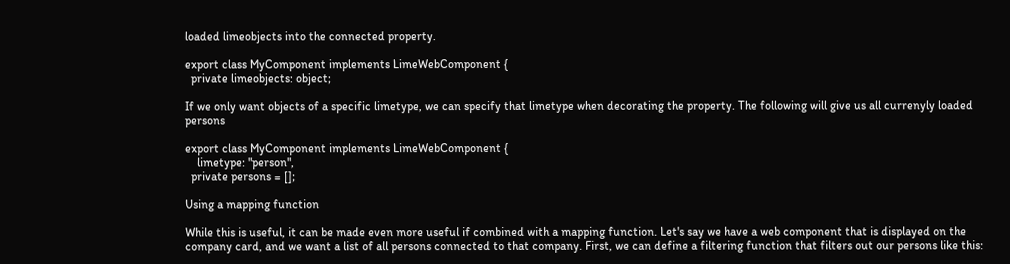loaded limeobjects into the connected property.

export class MyComponent implements LimeWebComponent {
  private limeobjects: object;

If we only want objects of a specific limetype, we can specify that limetype when decorating the property. The following will give us all currenyly loaded persons

export class MyComponent implements LimeWebComponent {
    limetype: "person",
  private persons = [];

Using a mapping function

While this is useful, it can be made even more useful if combined with a mapping function. Let's say we have a web component that is displayed on the company card, and we want a list of all persons connected to that company. First, we can define a filtering function that filters out our persons like this: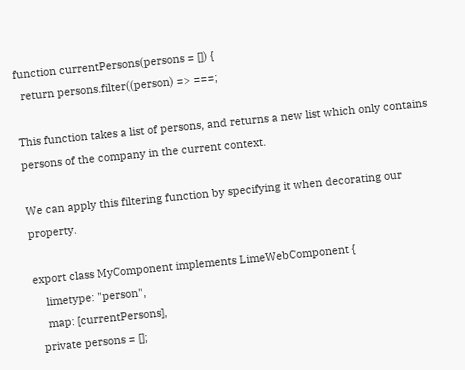function currentPersons(persons = []) {
  return persons.filter((person) => ===;

This function takes a list of persons, and returns a new list which only contains persons of the company in the current context.

We can apply this filtering function by specifying it when decorating our property.

export class MyComponent implements LimeWebComponent {
    limetype: "person",
    map: [currentPersons],
  private persons = [];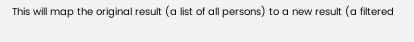This will map the original result (a list of all persons) to a new result (a filtered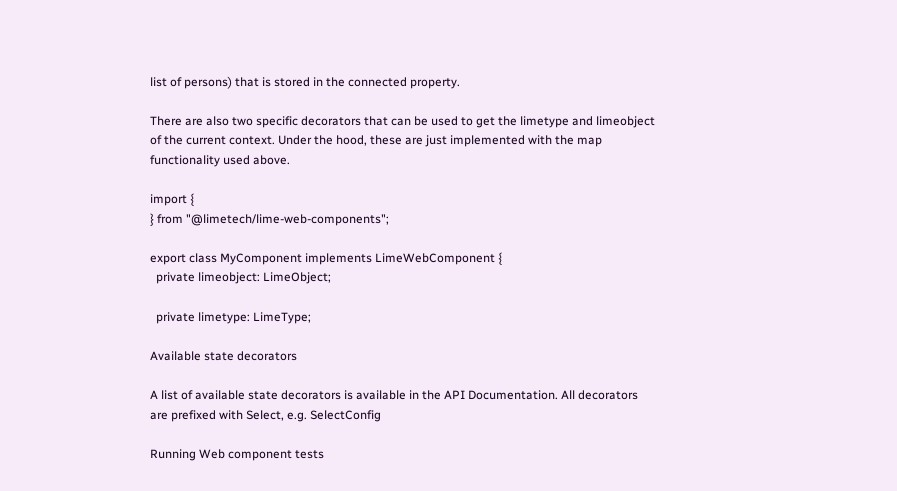list of persons) that is stored in the connected property.

There are also two specific decorators that can be used to get the limetype and limeobject of the current context. Under the hood, these are just implemented with the map functionality used above.

import {
} from "@limetech/lime-web-components";

export class MyComponent implements LimeWebComponent {
  private limeobject: LimeObject;

  private limetype: LimeType;

Available state decorators

A list of available state decorators is available in the API Documentation. All decorators are prefixed with Select, e.g. SelectConfig

Running Web component tests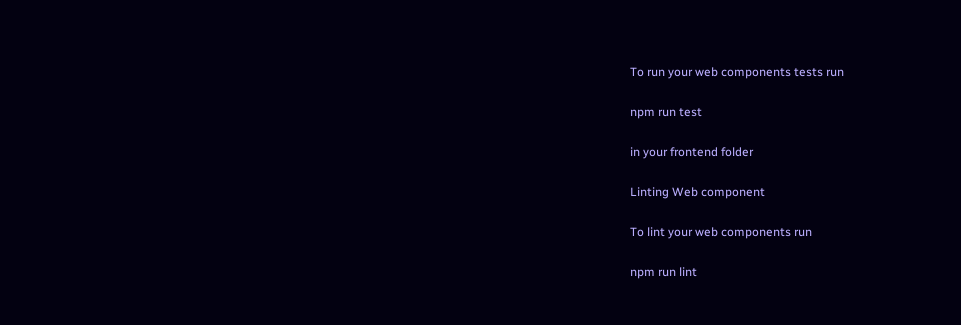To run your web components tests run

npm run test

in your frontend folder

Linting Web component

To lint your web components run

npm run lint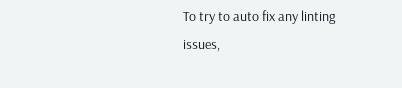To try to auto fix any linting issues,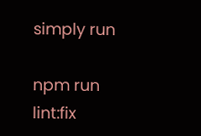simply run

npm run lint:fix